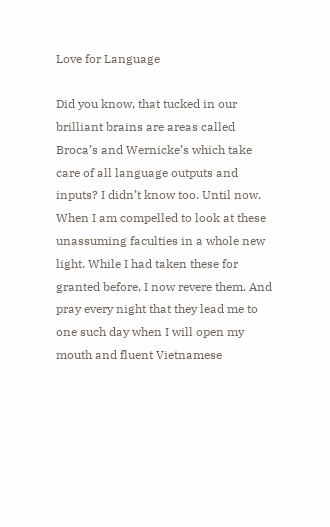Love for Language

Did you know, that tucked in our brilliant brains are areas called Broca’s and Wernicke’s which take care of all language outputs and inputs? I didn’t know too. Until now. When I am compelled to look at these unassuming faculties in a whole new light. While I had taken these for granted before, I now revere them. And pray every night that they lead me to one such day when I will open my mouth and fluent Vietnamese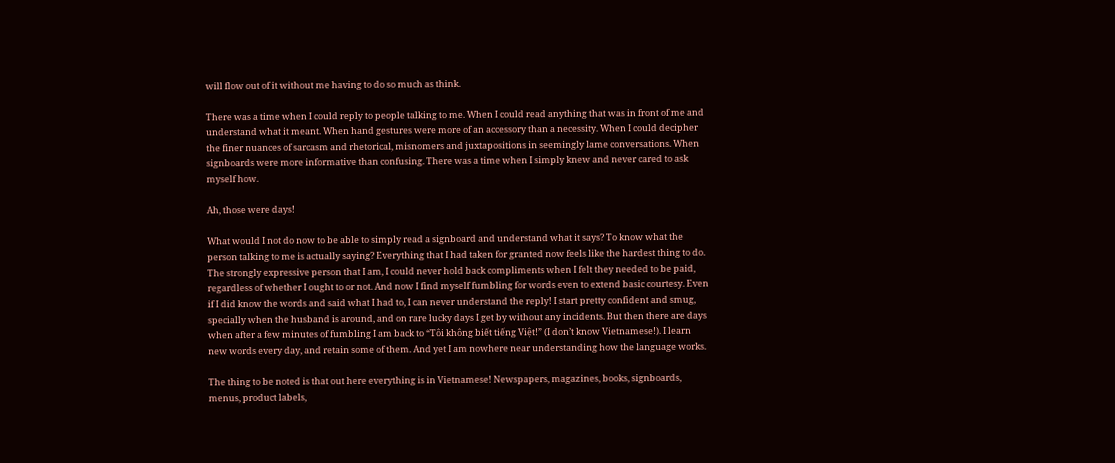will flow out of it without me having to do so much as think.

There was a time when I could reply to people talking to me. When I could read anything that was in front of me and understand what it meant. When hand gestures were more of an accessory than a necessity. When I could decipher the finer nuances of sarcasm and rhetorical, misnomers and juxtapositions in seemingly lame conversations. When signboards were more informative than confusing. There was a time when I simply knew and never cared to ask myself how.

Ah, those were days!

What would I not do now to be able to simply read a signboard and understand what it says? To know what the person talking to me is actually saying? Everything that I had taken for granted now feels like the hardest thing to do. The strongly expressive person that I am, I could never hold back compliments when I felt they needed to be paid, regardless of whether I ought to or not. And now I find myself fumbling for words even to extend basic courtesy. Even if I did know the words and said what I had to, I can never understand the reply! I start pretty confident and smug, specially when the husband is around, and on rare lucky days I get by without any incidents. But then there are days when after a few minutes of fumbling I am back to “Tôi không biết tiếng Việt!” (I don’t know Vietnamese!). I learn new words every day, and retain some of them. And yet I am nowhere near understanding how the language works.

The thing to be noted is that out here everything is in Vietnamese! Newspapers, magazines, books, signboards, menus, product labels,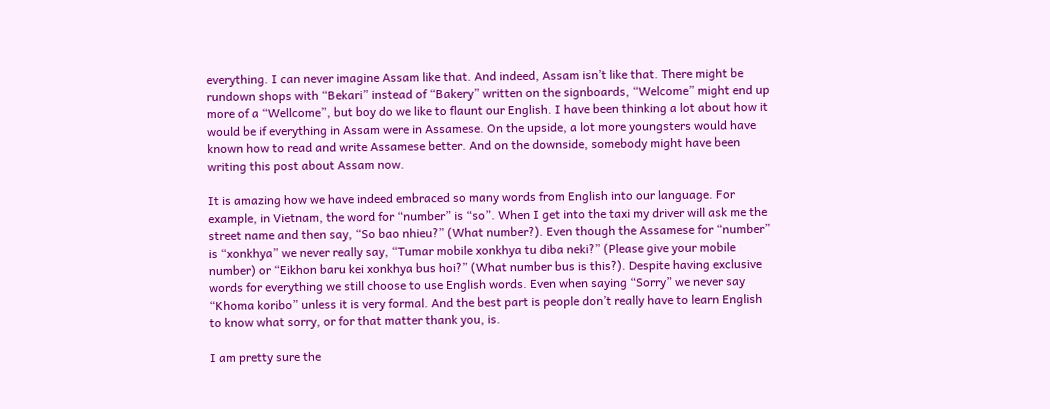everything. I can never imagine Assam like that. And indeed, Assam isn’t like that. There might be rundown shops with “Bekari” instead of “Bakery” written on the signboards, “Welcome” might end up more of a “Wellcome”, but boy do we like to flaunt our English. I have been thinking a lot about how it would be if everything in Assam were in Assamese. On the upside, a lot more youngsters would have known how to read and write Assamese better. And on the downside, somebody might have been writing this post about Assam now.

It is amazing how we have indeed embraced so many words from English into our language. For example, in Vietnam, the word for “number” is “so”. When I get into the taxi my driver will ask me the street name and then say, “So bao nhieu?” (What number?). Even though the Assamese for “number” is “xonkhya” we never really say, “Tumar mobile xonkhya tu diba neki?” (Please give your mobile number) or “Eikhon baru kei xonkhya bus hoi?” (What number bus is this?). Despite having exclusive words for everything we still choose to use English words. Even when saying “Sorry” we never say “Khoma koribo” unless it is very formal. And the best part is people don’t really have to learn English to know what sorry, or for that matter thank you, is.

I am pretty sure the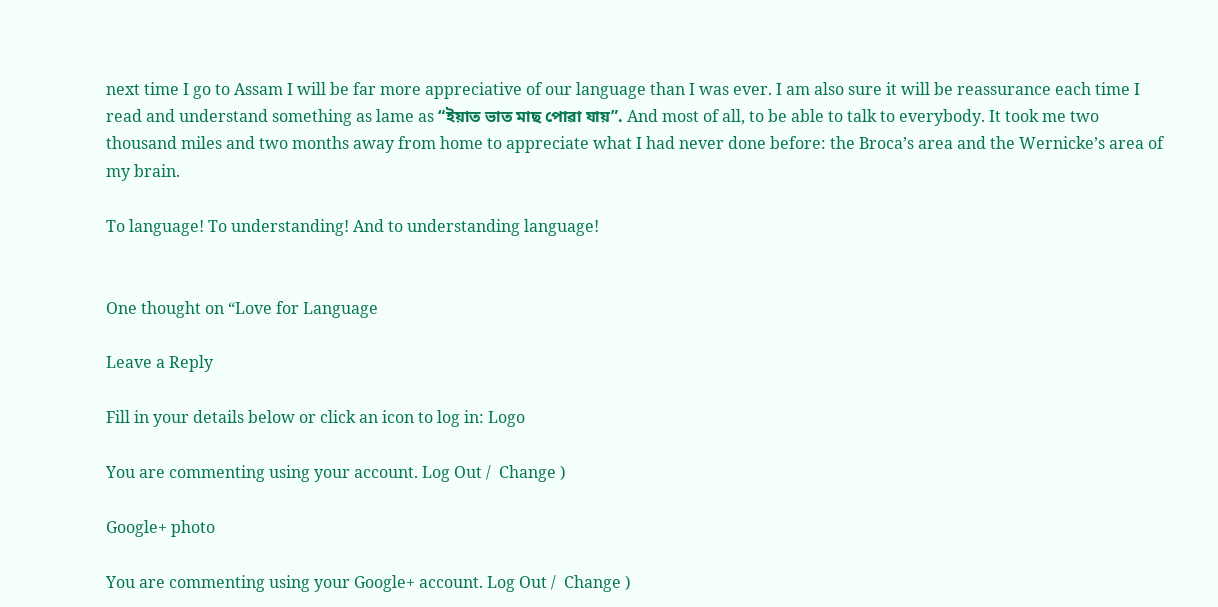next time I go to Assam I will be far more appreciative of our language than I was ever. I am also sure it will be reassurance each time I read and understand something as lame as “ইয়াত ভাত মাছ পোৱা যায়”. And most of all, to be able to talk to everybody. It took me two thousand miles and two months away from home to appreciate what I had never done before: the Broca’s area and the Wernicke’s area of my brain.

To language! To understanding! And to understanding language!


One thought on “Love for Language

Leave a Reply

Fill in your details below or click an icon to log in: Logo

You are commenting using your account. Log Out /  Change )

Google+ photo

You are commenting using your Google+ account. Log Out /  Change )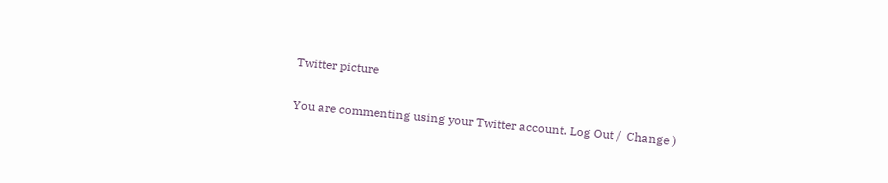Twitter picture

You are commenting using your Twitter account. Log Out /  Change )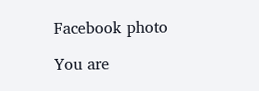Facebook photo

You are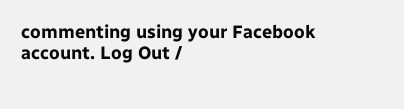commenting using your Facebook account. Log Out /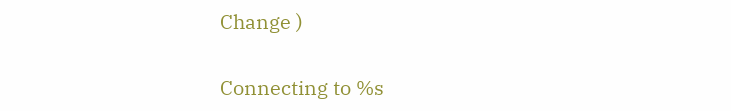Change )


Connecting to %s